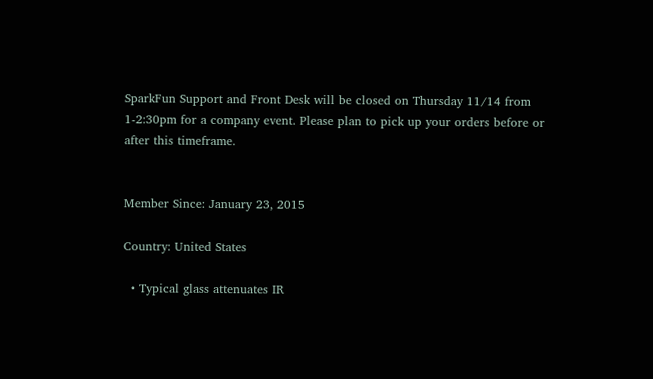SparkFun Support and Front Desk will be closed on Thursday 11/14 from 1-2:30pm for a company event. Please plan to pick up your orders before or after this timeframe.


Member Since: January 23, 2015

Country: United States

  • Typical glass attenuates IR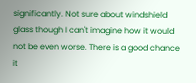significantly. Not sure about windshield glass though I can't imagine how it would not be even worse. There is a good chance it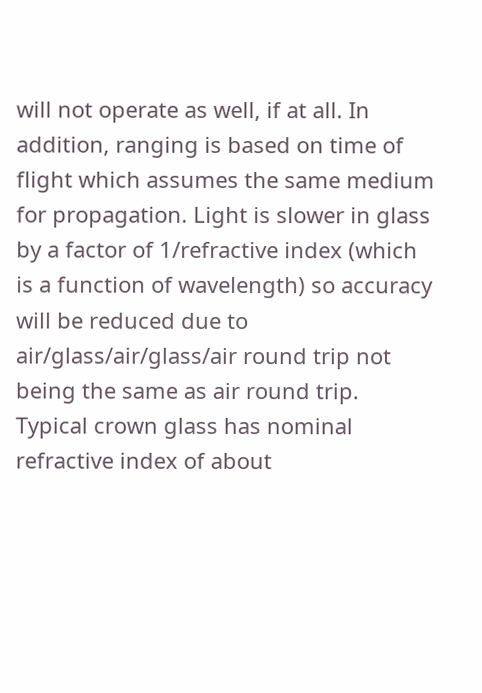will not operate as well, if at all. In addition, ranging is based on time of flight which assumes the same medium for propagation. Light is slower in glass by a factor of 1/refractive index (which is a function of wavelength) so accuracy will be reduced due to air/glass/air/glass/air round trip not being the same as air round trip. Typical crown glass has nominal refractive index of about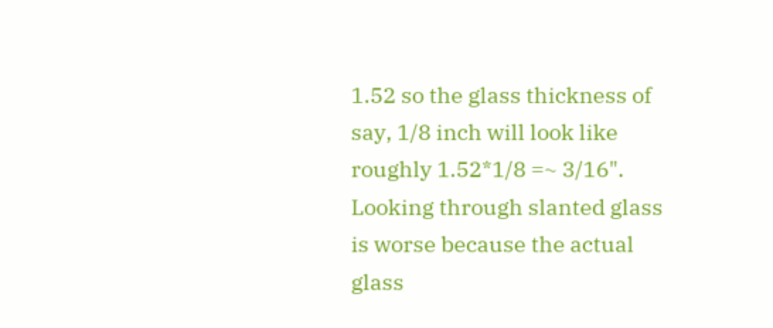1.52 so the glass thickness of say, 1/8 inch will look like roughly 1.52*1/8 =~ 3/16". Looking through slanted glass is worse because the actual glass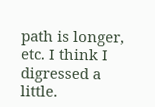path is longer, etc. I think I digressed a little.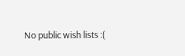No public wish lists :(